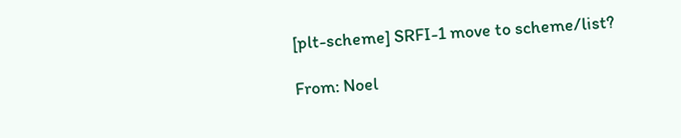[plt-scheme] SRFI-1 move to scheme/list?

From: Noel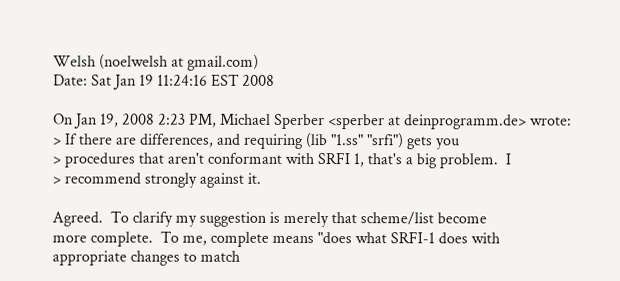Welsh (noelwelsh at gmail.com)
Date: Sat Jan 19 11:24:16 EST 2008

On Jan 19, 2008 2:23 PM, Michael Sperber <sperber at deinprogramm.de> wrote:
> If there are differences, and requiring (lib "1.ss" "srfi") gets you
> procedures that aren't conformant with SRFI 1, that's a big problem.  I
> recommend strongly against it.

Agreed.  To clarify my suggestion is merely that scheme/list become
more complete.  To me, complete means "does what SRFI-1 does with
appropriate changes to match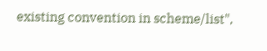existing convention in scheme/list",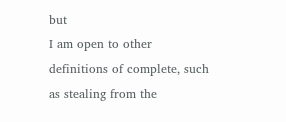but
I am open to other definitions of complete, such as stealing from the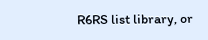R6RS list library, or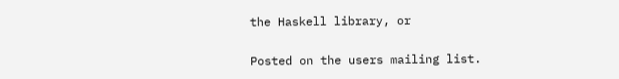the Haskell library, or


Posted on the users mailing list.